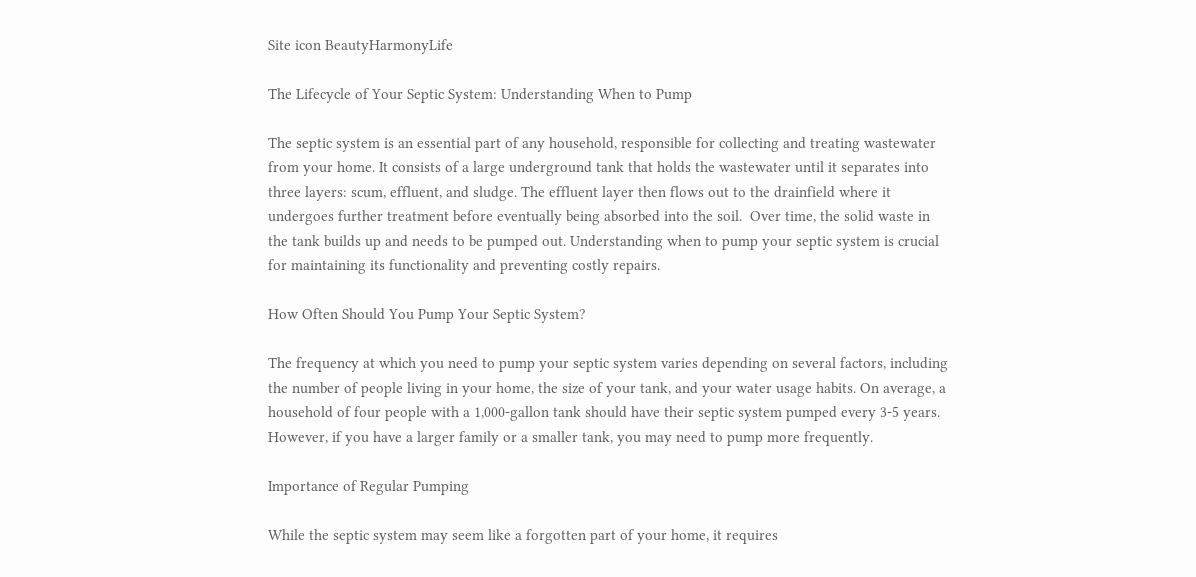Site icon BeautyHarmonyLife

The Lifecycle of Your Septic System: Understanding When to Pump

The septic system is an essential part of any household, responsible for collecting and treating wastewater from your home. It consists of a large underground tank that holds the wastewater until it separates into three layers: scum, effluent, and sludge. The effluent layer then flows out to the drainfield where it undergoes further treatment before eventually being absorbed into the soil.  Over time, the solid waste in the tank builds up and needs to be pumped out. Understanding when to pump your septic system is crucial for maintaining its functionality and preventing costly repairs.

How Often Should You Pump Your Septic System?

The frequency at which you need to pump your septic system varies depending on several factors, including the number of people living in your home, the size of your tank, and your water usage habits. On average, a household of four people with a 1,000-gallon tank should have their septic system pumped every 3-5 years. However, if you have a larger family or a smaller tank, you may need to pump more frequently.

Importance of Regular Pumping

While the septic system may seem like a forgotten part of your home, it requires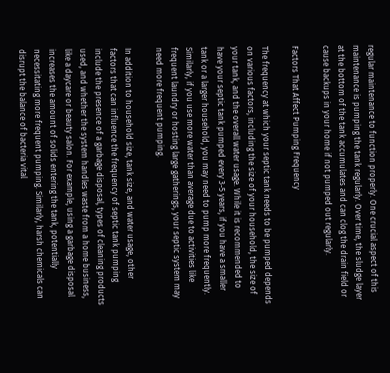regular maintenance to function properly. One crucial aspect of this maintenance is pumping the tank regularly. Over time, the sludge layer at the bottom of the tank accumulates and can clog the drain field or cause backups in your home if not pumped out regularly.

Factors That Affect Pumping Frequency

The frequency at which your septic tank needs to be pumped depends on various factors, including the size of your household, the size of your tank, and the overall water usage. While it is recommended to have your septic tank pumped every 3-5 years, if you have a smaller tank or a larger household, you may need to pump more frequently.  Similarly, if you use more water than average due to activities like frequent laundry or hosting large gatherings, your septic system may need more frequent pumping.

In addition to household size, tank size, and water usage, other factors that can influence the frequency of septic tank pumping include the presence of a garbage disposal, types of cleaning products used, and whether the system handles waste from a home business, like a daycare or beauty salon. For example, using a garbage disposal increases the amount of solids entering the tank, potentially necessitating more frequent pumping. Similarly, harsh chemicals can disrupt the balance of bacteria vital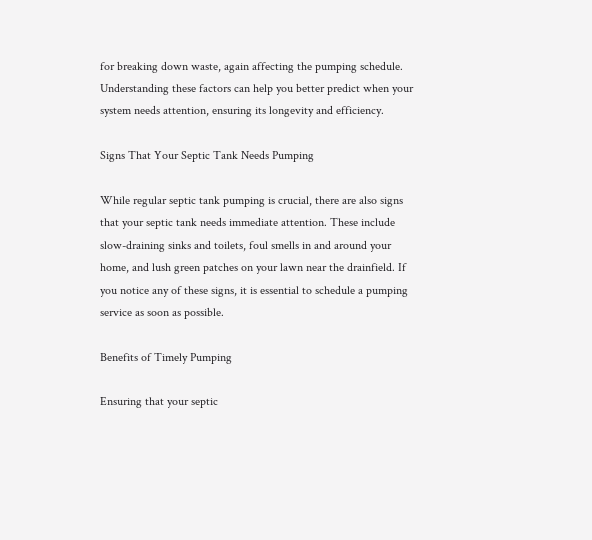for breaking down waste, again affecting the pumping schedule. Understanding these factors can help you better predict when your system needs attention, ensuring its longevity and efficiency.

Signs That Your Septic Tank Needs Pumping

While regular septic tank pumping is crucial, there are also signs that your septic tank needs immediate attention. These include slow-draining sinks and toilets, foul smells in and around your home, and lush green patches on your lawn near the drainfield. If you notice any of these signs, it is essential to schedule a pumping service as soon as possible.

Benefits of Timely Pumping

Ensuring that your septic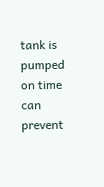tank is pumped on time can prevent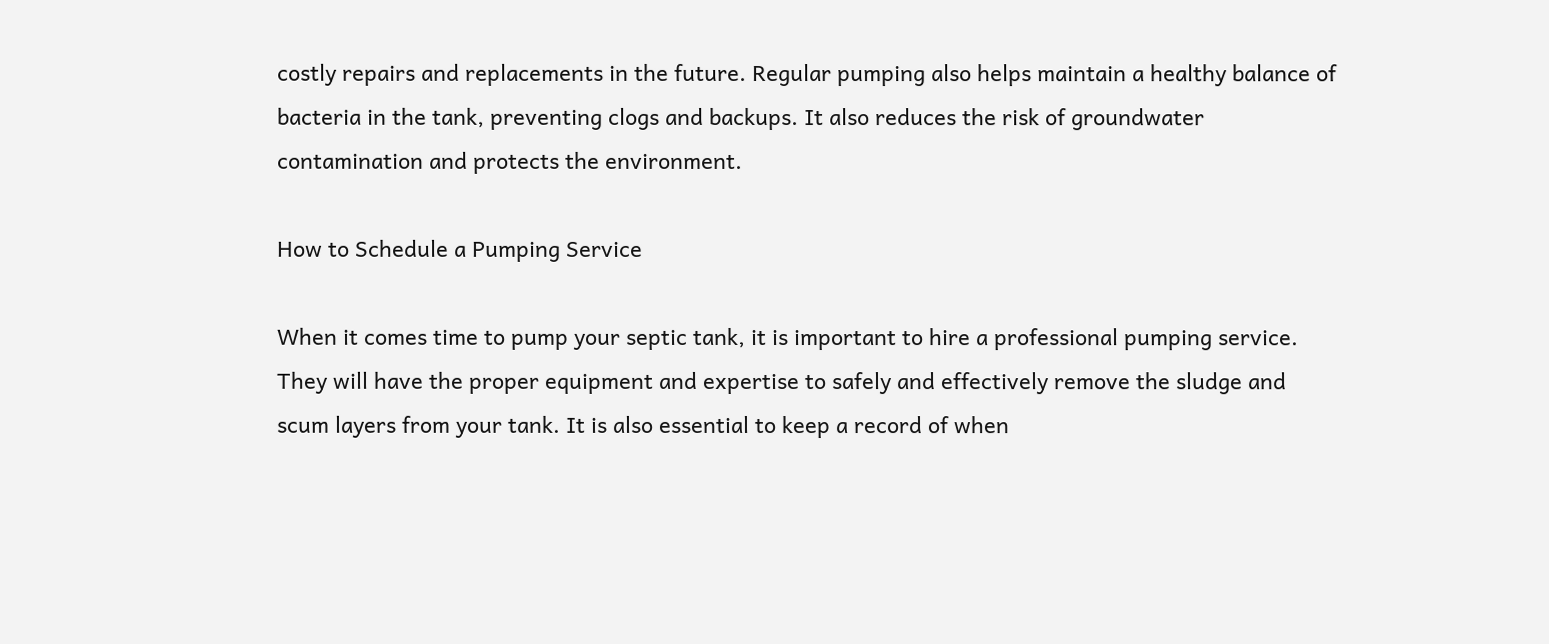costly repairs and replacements in the future. Regular pumping also helps maintain a healthy balance of bacteria in the tank, preventing clogs and backups. It also reduces the risk of groundwater contamination and protects the environment.

How to Schedule a Pumping Service

When it comes time to pump your septic tank, it is important to hire a professional pumping service. They will have the proper equipment and expertise to safely and effectively remove the sludge and scum layers from your tank. It is also essential to keep a record of when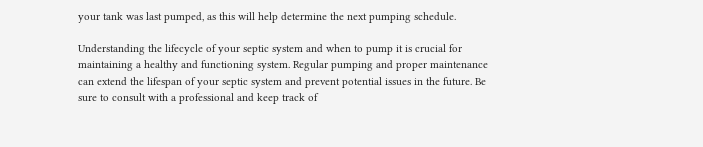your tank was last pumped, as this will help determine the next pumping schedule.

Understanding the lifecycle of your septic system and when to pump it is crucial for maintaining a healthy and functioning system. Regular pumping and proper maintenance can extend the lifespan of your septic system and prevent potential issues in the future. Be sure to consult with a professional and keep track of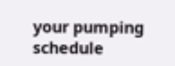your pumping schedule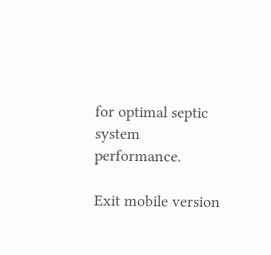for optimal septic system performance.

Exit mobile version